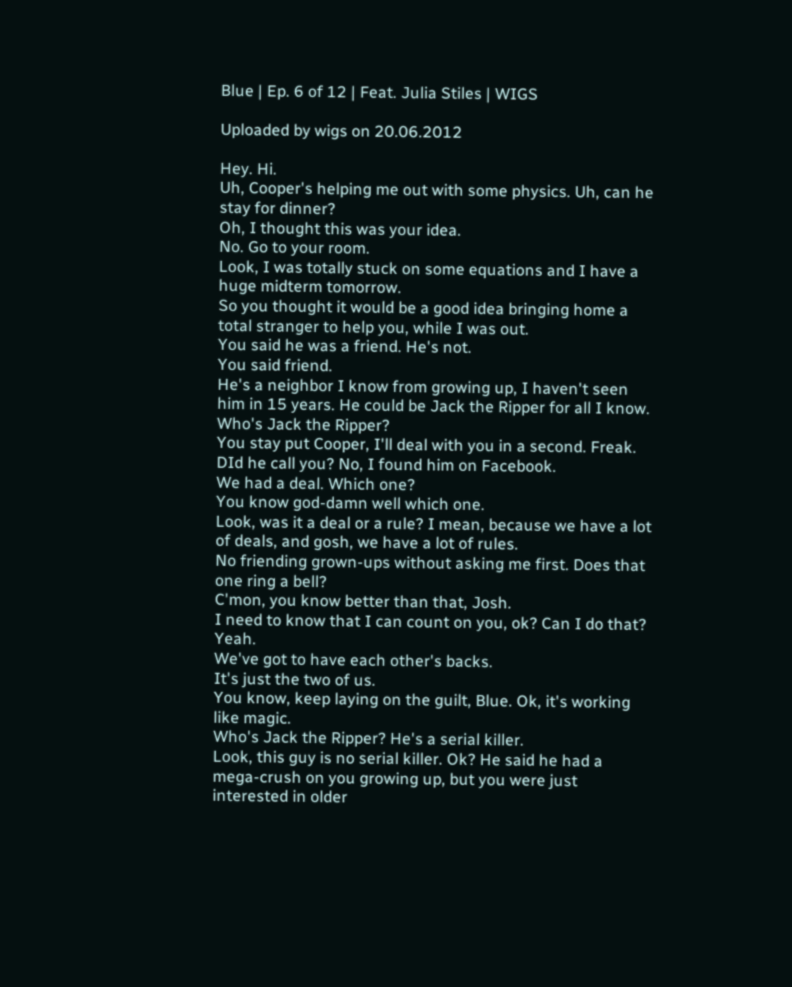Blue | Ep. 6 of 12 | Feat. Julia Stiles | WIGS

Uploaded by wigs on 20.06.2012

Hey. Hi.
Uh, Cooper's helping me out with some physics. Uh, can he stay for dinner?
Oh, I thought this was your idea.
No. Go to your room.
Look, I was totally stuck on some equations and I have a huge midterm tomorrow.
So you thought it would be a good idea bringing home a total stranger to help you, while I was out.
You said he was a friend. He's not.
You said friend.
He's a neighbor I know from growing up, I haven't seen him in 15 years. He could be Jack the Ripper for all I know.
Who's Jack the Ripper?
You stay put Cooper, I'll deal with you in a second. Freak.
DId he call you? No, I found him on Facebook.
We had a deal. Which one?
You know god-damn well which one.
Look, was it a deal or a rule? I mean, because we have a lot of deals, and gosh, we have a lot of rules.
No friending grown-ups without asking me first. Does that one ring a bell?
C'mon, you know better than that, Josh.
I need to know that I can count on you, ok? Can I do that? Yeah.
We've got to have each other's backs.
It's just the two of us.
You know, keep laying on the guilt, Blue. Ok, it's working like magic.
Who's Jack the Ripper? He's a serial killer.
Look, this guy is no serial killer. Ok? He said he had a mega-crush on you growing up, but you were just interested in older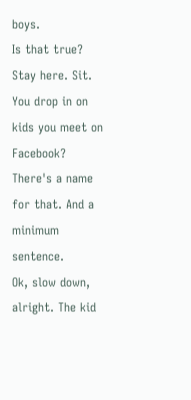boys.
Is that true?
Stay here. Sit.
You drop in on kids you meet on Facebook? There's a name for that. And a minimum sentence.
Ok, slow down, alright. The kid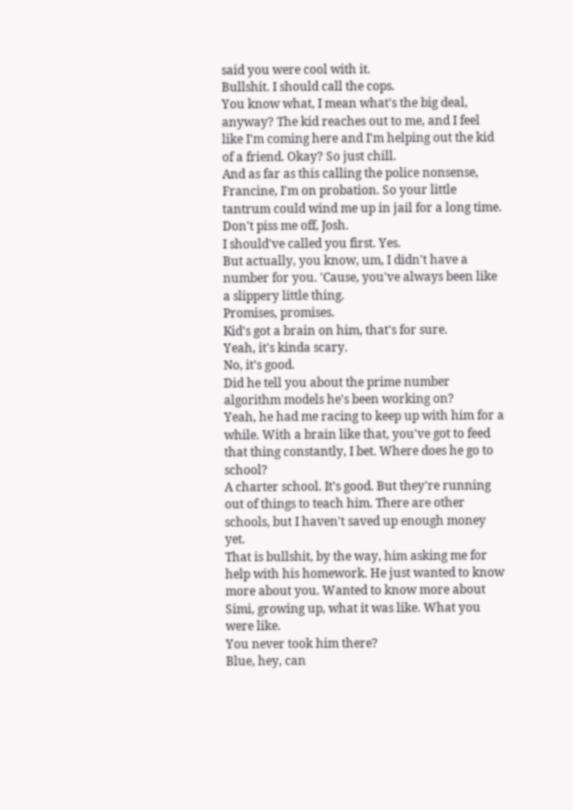said you were cool with it.
Bullshit. I should call the cops.
You know what, I mean what's the big deal, anyway? The kid reaches out to me, and I feel like I'm coming here and I'm helping out the kid of a friend. Okay? So just chill.
And as far as this calling the police nonsense, Francine, I'm on probation. So your little tantrum could wind me up in jail for a long time.
Don't piss me off, Josh.
I should've called you first. Yes.
But actually, you know, um, I didn't have a number for you. 'Cause, you've always been like a slippery little thing.
Promises, promises.
Kid's got a brain on him, that's for sure.
Yeah, it's kinda scary.
No, it's good.
Did he tell you about the prime number algorithm models he's been working on?
Yeah, he had me racing to keep up with him for a while. With a brain like that, you've got to feed that thing constantly, I bet. Where does he go to school?
A charter school. It's good. But they're running out of things to teach him. There are other schools, but I haven't saved up enough money yet.
That is bullshit, by the way, him asking me for help with his homework. He just wanted to know more about you. Wanted to know more about Simi, growing up, what it was like. What you were like.
You never took him there?
Blue, hey, can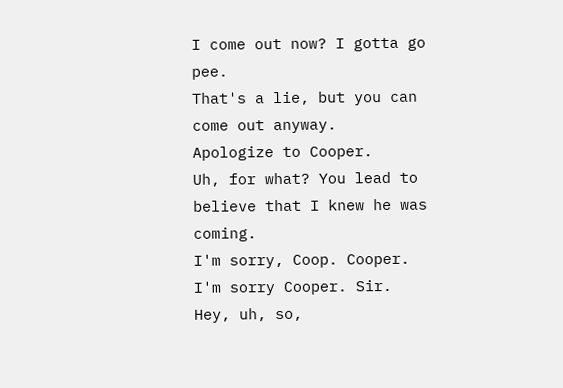I come out now? I gotta go pee.
That's a lie, but you can come out anyway.
Apologize to Cooper.
Uh, for what? You lead to believe that I knew he was coming.
I'm sorry, Coop. Cooper.
I'm sorry Cooper. Sir.
Hey, uh, so,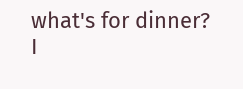what's for dinner?
I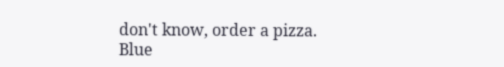don't know, order a pizza.
Blue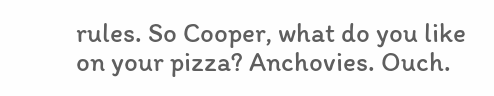rules. So Cooper, what do you like on your pizza? Anchovies. Ouch.